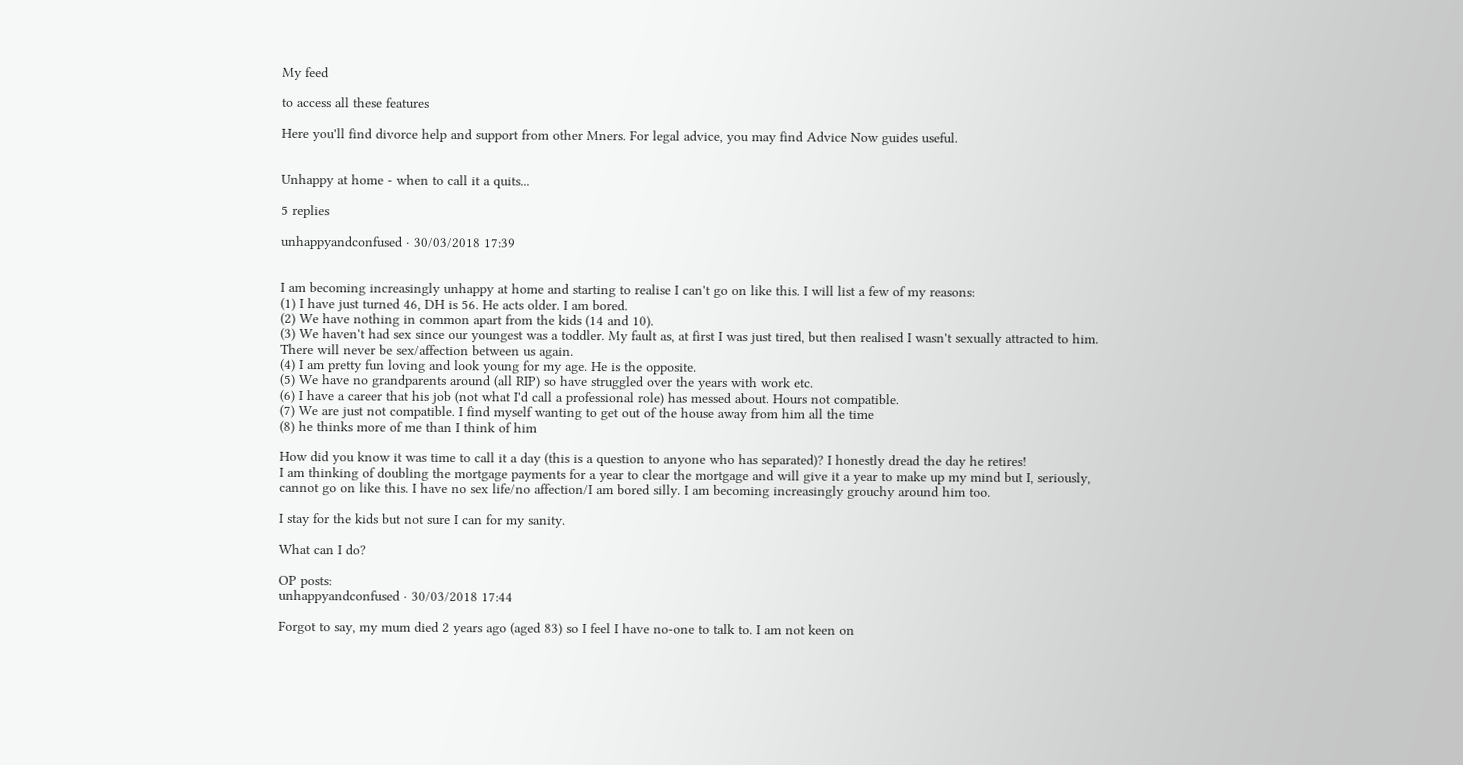My feed

to access all these features

Here you'll find divorce help and support from other Mners. For legal advice, you may find Advice Now guides useful.


Unhappy at home - when to call it a quits...

5 replies

unhappyandconfused · 30/03/2018 17:39


I am becoming increasingly unhappy at home and starting to realise I can't go on like this. I will list a few of my reasons:
(1) I have just turned 46, DH is 56. He acts older. I am bored.
(2) We have nothing in common apart from the kids (14 and 10).
(3) We haven't had sex since our youngest was a toddler. My fault as, at first I was just tired, but then realised I wasn't sexually attracted to him. There will never be sex/affection between us again.
(4) I am pretty fun loving and look young for my age. He is the opposite.
(5) We have no grandparents around (all RIP) so have struggled over the years with work etc.
(6) I have a career that his job (not what I'd call a professional role) has messed about. Hours not compatible.
(7) We are just not compatible. I find myself wanting to get out of the house away from him all the time
(8) he thinks more of me than I think of him

How did you know it was time to call it a day (this is a question to anyone who has separated)? I honestly dread the day he retires!
I am thinking of doubling the mortgage payments for a year to clear the mortgage and will give it a year to make up my mind but I, seriously, cannot go on like this. I have no sex life/no affection/I am bored silly. I am becoming increasingly grouchy around him too.

I stay for the kids but not sure I can for my sanity.

What can I do?

OP posts:
unhappyandconfused · 30/03/2018 17:44

Forgot to say, my mum died 2 years ago (aged 83) so I feel I have no-one to talk to. I am not keen on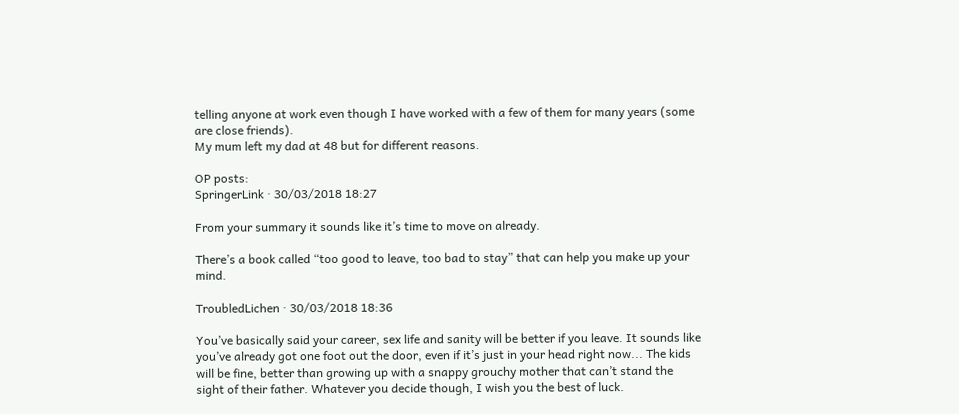telling anyone at work even though I have worked with a few of them for many years (some are close friends).
My mum left my dad at 48 but for different reasons.

OP posts:
SpringerLink · 30/03/2018 18:27

From your summary it sounds like it’s time to move on already.

There’s a book called “too good to leave, too bad to stay” that can help you make up your mind.

TroubledLichen · 30/03/2018 18:36

You’ve basically said your career, sex life and sanity will be better if you leave. It sounds like you’ve already got one foot out the door, even if it’s just in your head right now... The kids will be fine, better than growing up with a snappy grouchy mother that can’t stand the sight of their father. Whatever you decide though, I wish you the best of luck.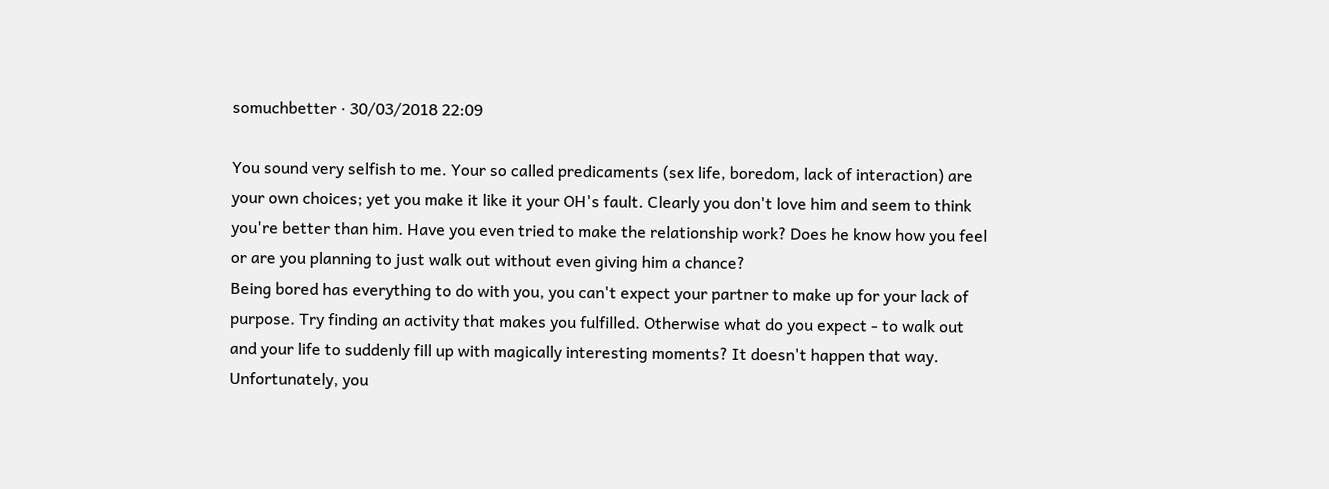somuchbetter · 30/03/2018 22:09

You sound very selfish to me. Your so called predicaments (sex life, boredom, lack of interaction) are your own choices; yet you make it like it your OH's fault. Clearly you don't love him and seem to think you're better than him. Have you even tried to make the relationship work? Does he know how you feel or are you planning to just walk out without even giving him a chance?
Being bored has everything to do with you, you can't expect your partner to make up for your lack of purpose. Try finding an activity that makes you fulfilled. Otherwise what do you expect - to walk out and your life to suddenly fill up with magically interesting moments? It doesn't happen that way.
Unfortunately, you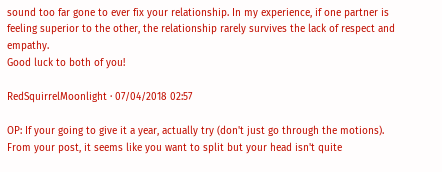sound too far gone to ever fix your relationship. In my experience, if one partner is feeling superior to the other, the relationship rarely survives the lack of respect and empathy.
Good luck to both of you!

RedSquirrelMoonlight · 07/04/2018 02:57

OP: If your going to give it a year, actually try (don't just go through the motions). From your post, it seems like you want to split but your head isn't quite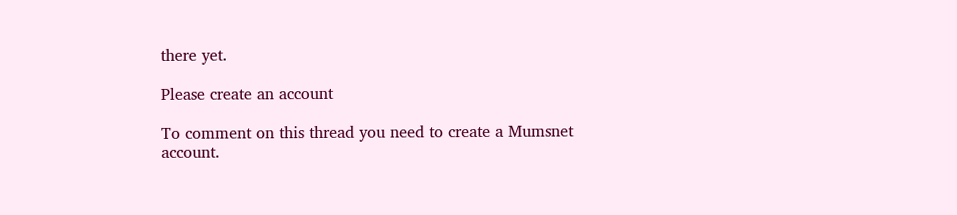there yet.

Please create an account

To comment on this thread you need to create a Mumsnet account.